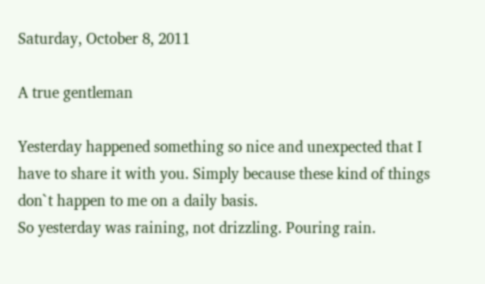Saturday, October 8, 2011

A true gentleman

Yesterday happened something so nice and unexpected that I have to share it with you. Simply because these kind of things don`t happen to me on a daily basis.
So yesterday was raining, not drizzling. Pouring rain.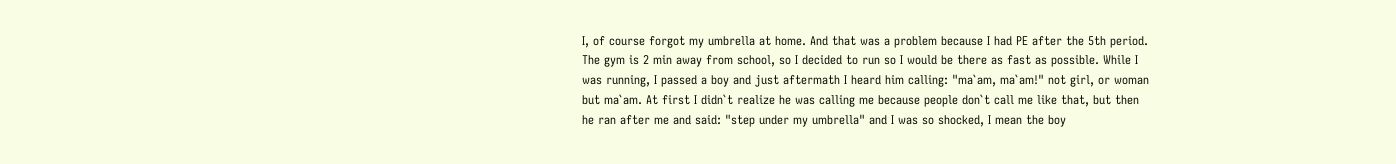I, of course forgot my umbrella at home. And that was a problem because I had PE after the 5th period. The gym is 2 min away from school, so I decided to run so I would be there as fast as possible. While I was running, I passed a boy and just aftermath I heard him calling: "ma`am, ma`am!" not girl, or woman but ma`am. At first I didn`t realize he was calling me because people don`t call me like that, but then he ran after me and said: "step under my umbrella" and I was so shocked, I mean the boy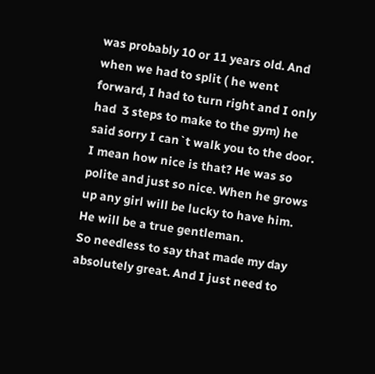was probably 10 or 11 years old. And when we had to split ( he went forward, I had to turn right and I only had  3 steps to make to the gym) he said sorry I can`t walk you to the door. I mean how nice is that? He was so polite and just so nice. When he grows up any girl will be lucky to have him. He will be a true gentleman.
So needless to say that made my day absolutely great. And I just need to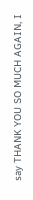say THANK YOU SO MUCH AGAIN, I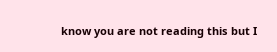know you are not reading this but I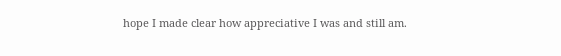hope I made clear how appreciative I was and still am.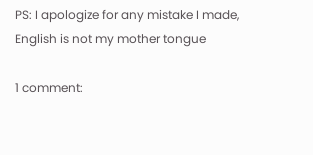PS: I apologize for any mistake I made, English is not my mother tongue

1 comment: